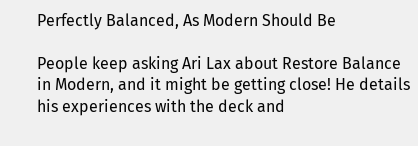Perfectly Balanced, As Modern Should Be

People keep asking Ari Lax about Restore Balance in Modern, and it might be getting close! He details his experiences with the deck and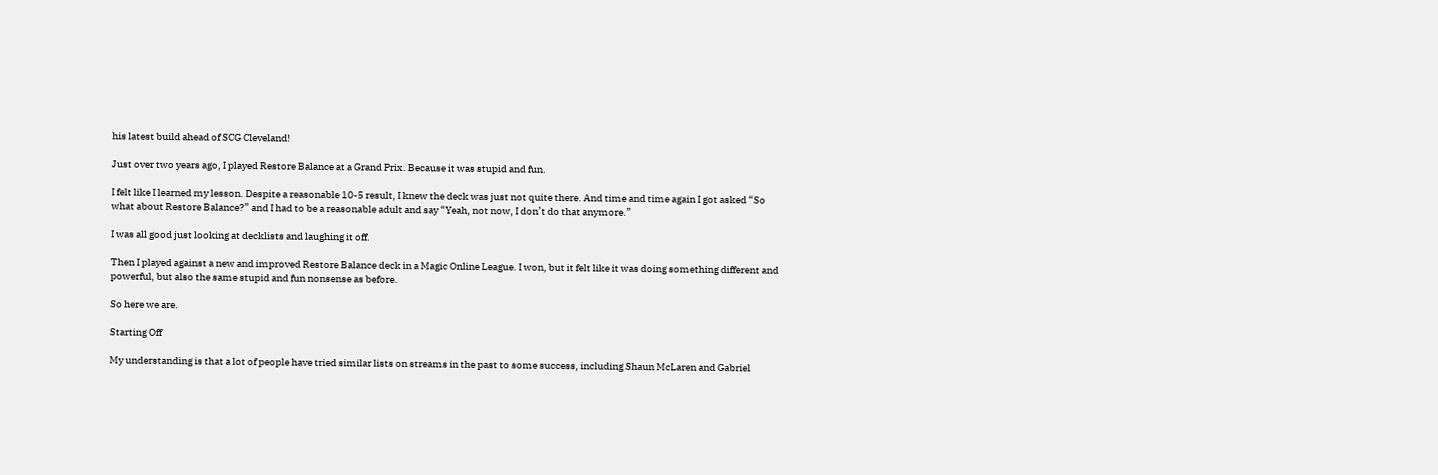his latest build ahead of SCG Cleveland!

Just over two years ago, I played Restore Balance at a Grand Prix. Because it was stupid and fun.

I felt like I learned my lesson. Despite a reasonable 10-5 result, I knew the deck was just not quite there. And time and time again I got asked “So what about Restore Balance?” and I had to be a reasonable adult and say “Yeah, not now, I don’t do that anymore.”

I was all good just looking at decklists and laughing it off.

Then I played against a new and improved Restore Balance deck in a Magic Online League. I won, but it felt like it was doing something different and powerful, but also the same stupid and fun nonsense as before.

So here we are.

Starting Off

My understanding is that a lot of people have tried similar lists on streams in the past to some success, including Shaun McLaren and Gabriel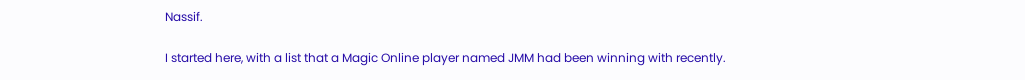Nassif.

I started here, with a list that a Magic Online player named JMM had been winning with recently.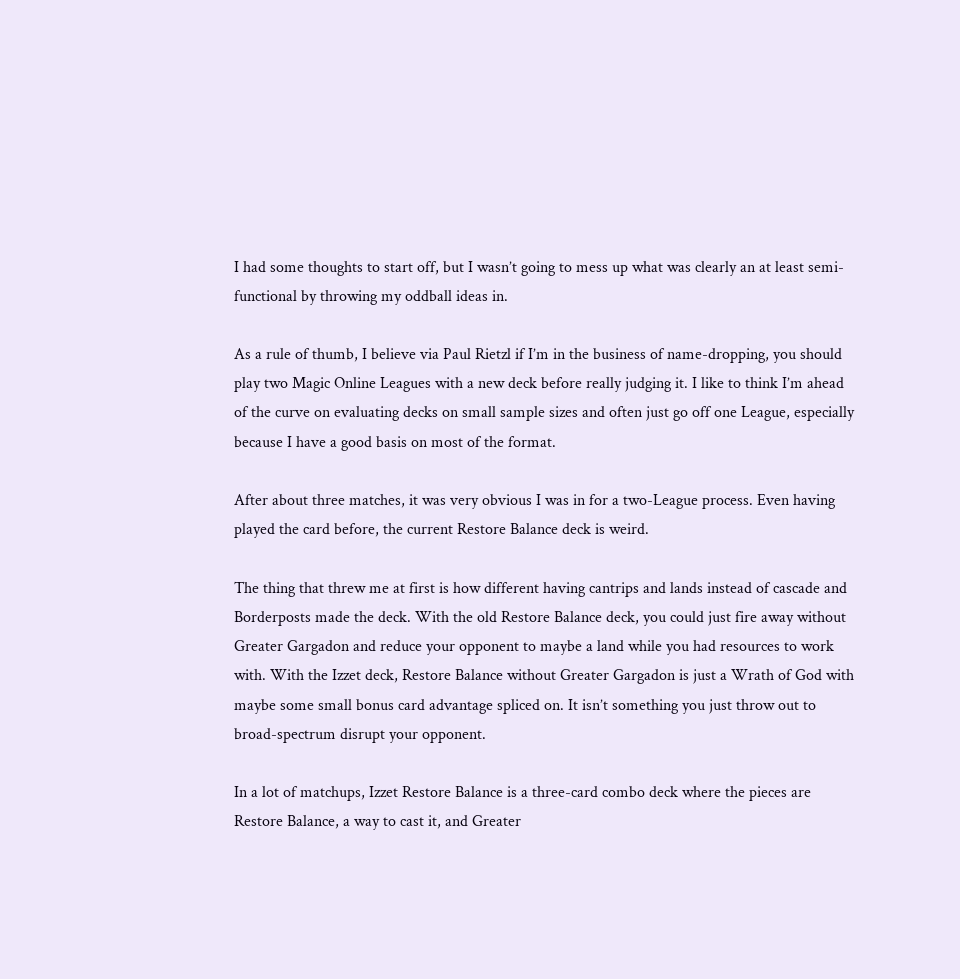I had some thoughts to start off, but I wasn’t going to mess up what was clearly an at least semi-functional by throwing my oddball ideas in.

As a rule of thumb, I believe via Paul Rietzl if I’m in the business of name-dropping, you should play two Magic Online Leagues with a new deck before really judging it. I like to think I’m ahead of the curve on evaluating decks on small sample sizes and often just go off one League, especially because I have a good basis on most of the format.

After about three matches, it was very obvious I was in for a two-League process. Even having played the card before, the current Restore Balance deck is weird.

The thing that threw me at first is how different having cantrips and lands instead of cascade and Borderposts made the deck. With the old Restore Balance deck, you could just fire away without Greater Gargadon and reduce your opponent to maybe a land while you had resources to work with. With the Izzet deck, Restore Balance without Greater Gargadon is just a Wrath of God with maybe some small bonus card advantage spliced on. It isn’t something you just throw out to broad-spectrum disrupt your opponent.

In a lot of matchups, Izzet Restore Balance is a three-card combo deck where the pieces are Restore Balance, a way to cast it, and Greater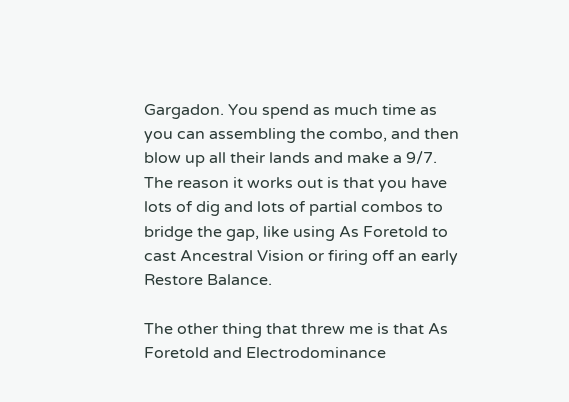Gargadon. You spend as much time as you can assembling the combo, and then blow up all their lands and make a 9/7. The reason it works out is that you have lots of dig and lots of partial combos to bridge the gap, like using As Foretold to cast Ancestral Vision or firing off an early Restore Balance.

The other thing that threw me is that As Foretold and Electrodominance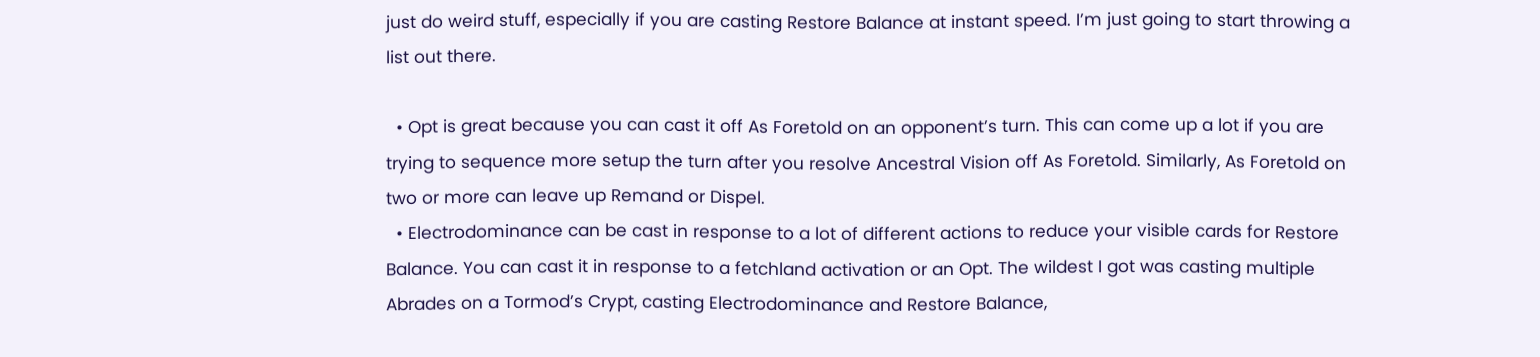just do weird stuff, especially if you are casting Restore Balance at instant speed. I’m just going to start throwing a list out there.

  • Opt is great because you can cast it off As Foretold on an opponent’s turn. This can come up a lot if you are trying to sequence more setup the turn after you resolve Ancestral Vision off As Foretold. Similarly, As Foretold on two or more can leave up Remand or Dispel.
  • Electrodominance can be cast in response to a lot of different actions to reduce your visible cards for Restore Balance. You can cast it in response to a fetchland activation or an Opt. The wildest I got was casting multiple Abrades on a Tormod’s Crypt, casting Electrodominance and Restore Balance,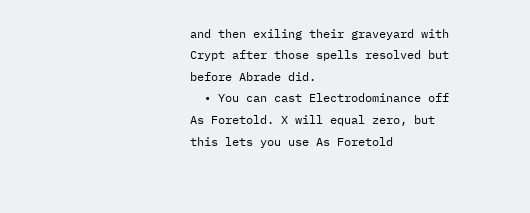and then exiling their graveyard with Crypt after those spells resolved but before Abrade did.
  • You can cast Electrodominance off As Foretold. X will equal zero, but this lets you use As Foretold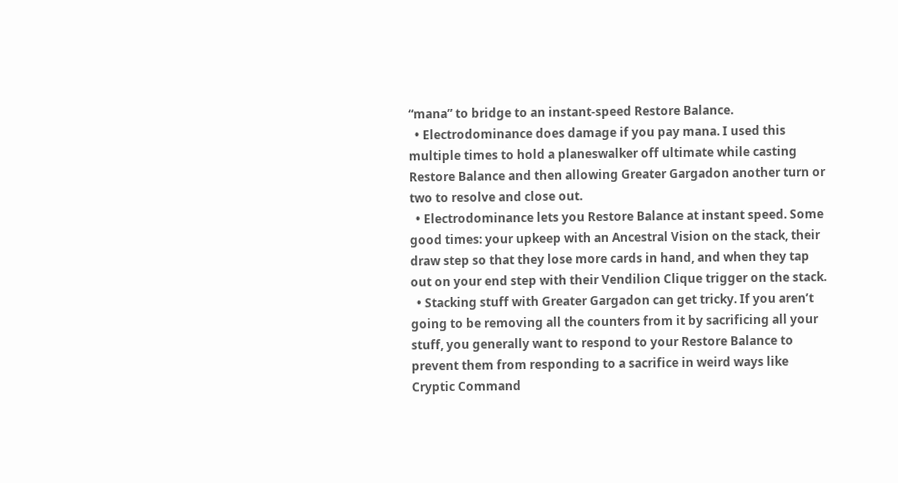“mana” to bridge to an instant-speed Restore Balance.
  • Electrodominance does damage if you pay mana. I used this multiple times to hold a planeswalker off ultimate while casting Restore Balance and then allowing Greater Gargadon another turn or two to resolve and close out.
  • Electrodominance lets you Restore Balance at instant speed. Some good times: your upkeep with an Ancestral Vision on the stack, their draw step so that they lose more cards in hand, and when they tap out on your end step with their Vendilion Clique trigger on the stack.
  • Stacking stuff with Greater Gargadon can get tricky. If you aren’t going to be removing all the counters from it by sacrificing all your stuff, you generally want to respond to your Restore Balance to prevent them from responding to a sacrifice in weird ways like Cryptic Command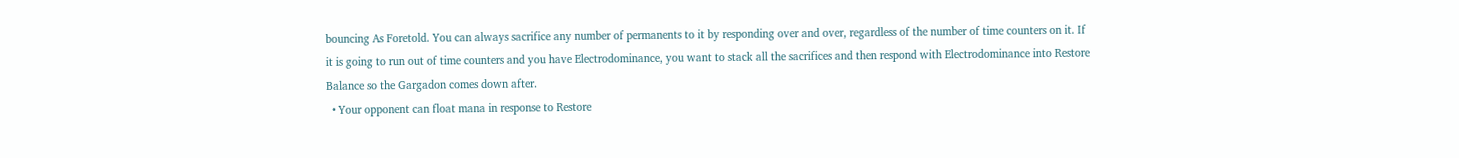bouncing As Foretold. You can always sacrifice any number of permanents to it by responding over and over, regardless of the number of time counters on it. If it is going to run out of time counters and you have Electrodominance, you want to stack all the sacrifices and then respond with Electrodominance into Restore Balance so the Gargadon comes down after.
  • Your opponent can float mana in response to Restore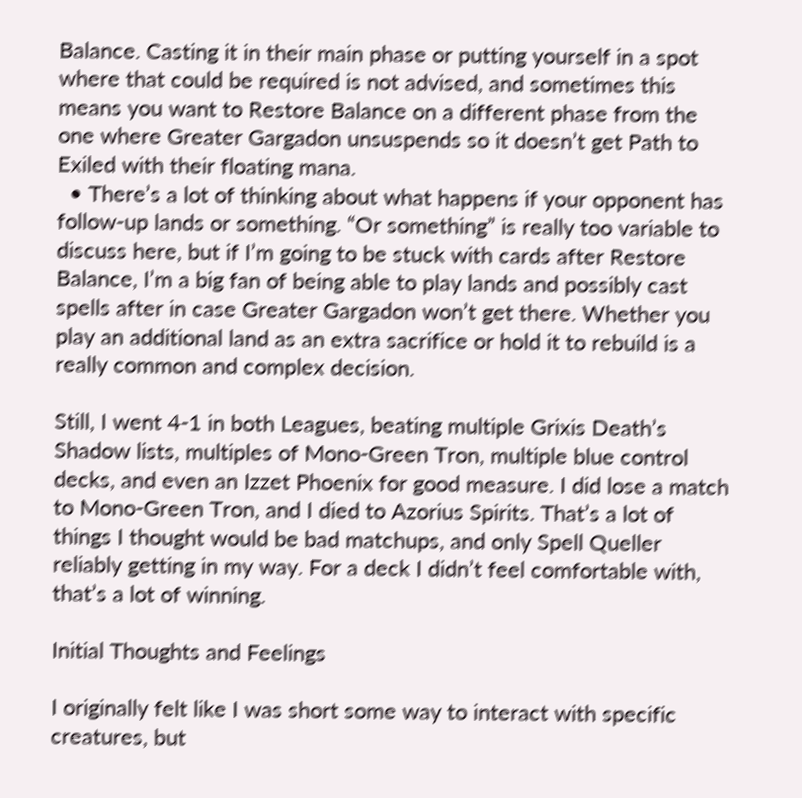Balance. Casting it in their main phase or putting yourself in a spot where that could be required is not advised, and sometimes this means you want to Restore Balance on a different phase from the one where Greater Gargadon unsuspends so it doesn’t get Path to Exiled with their floating mana.
  • There’s a lot of thinking about what happens if your opponent has follow-up lands or something. “Or something” is really too variable to discuss here, but if I’m going to be stuck with cards after Restore Balance, I’m a big fan of being able to play lands and possibly cast spells after in case Greater Gargadon won’t get there. Whether you play an additional land as an extra sacrifice or hold it to rebuild is a really common and complex decision.

Still, I went 4-1 in both Leagues, beating multiple Grixis Death’s Shadow lists, multiples of Mono-Green Tron, multiple blue control decks, and even an Izzet Phoenix for good measure. I did lose a match to Mono-Green Tron, and I died to Azorius Spirits. That’s a lot of things I thought would be bad matchups, and only Spell Queller reliably getting in my way. For a deck I didn’t feel comfortable with, that’s a lot of winning.

Initial Thoughts and Feelings

I originally felt like I was short some way to interact with specific creatures, but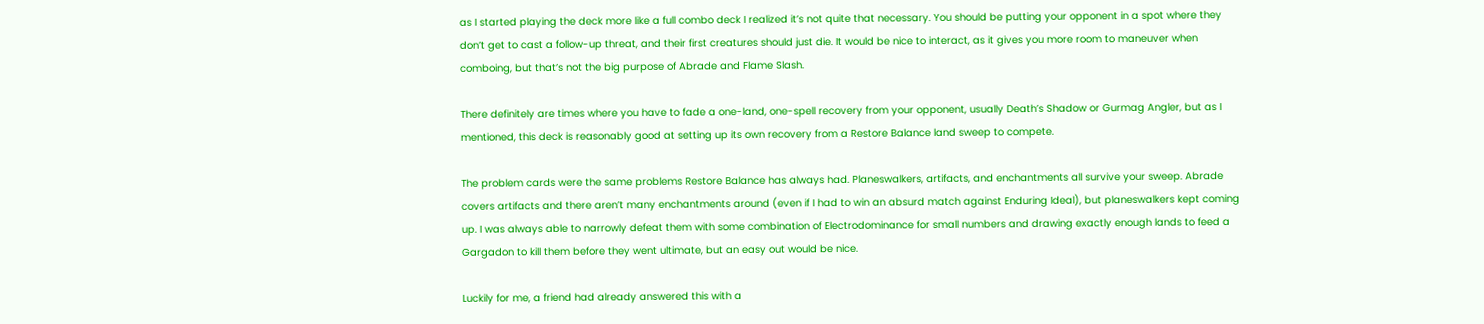as I started playing the deck more like a full combo deck I realized it’s not quite that necessary. You should be putting your opponent in a spot where they don’t get to cast a follow-up threat, and their first creatures should just die. It would be nice to interact, as it gives you more room to maneuver when comboing, but that’s not the big purpose of Abrade and Flame Slash.

There definitely are times where you have to fade a one-land, one-spell recovery from your opponent, usually Death’s Shadow or Gurmag Angler, but as I mentioned, this deck is reasonably good at setting up its own recovery from a Restore Balance land sweep to compete.

The problem cards were the same problems Restore Balance has always had. Planeswalkers, artifacts, and enchantments all survive your sweep. Abrade covers artifacts and there aren’t many enchantments around (even if I had to win an absurd match against Enduring Ideal), but planeswalkers kept coming up. I was always able to narrowly defeat them with some combination of Electrodominance for small numbers and drawing exactly enough lands to feed a Gargadon to kill them before they went ultimate, but an easy out would be nice.

Luckily for me, a friend had already answered this with a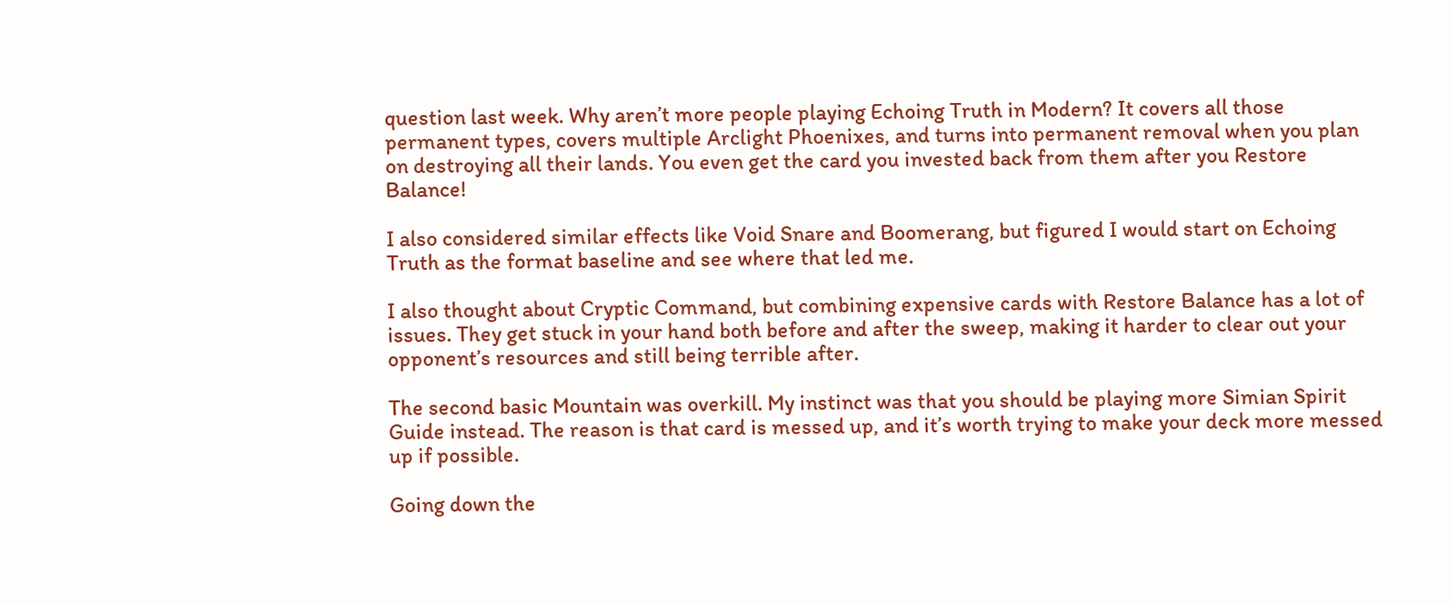question last week. Why aren’t more people playing Echoing Truth in Modern? It covers all those permanent types, covers multiple Arclight Phoenixes, and turns into permanent removal when you plan on destroying all their lands. You even get the card you invested back from them after you Restore Balance!

I also considered similar effects like Void Snare and Boomerang, but figured I would start on Echoing Truth as the format baseline and see where that led me.

I also thought about Cryptic Command, but combining expensive cards with Restore Balance has a lot of issues. They get stuck in your hand both before and after the sweep, making it harder to clear out your opponent’s resources and still being terrible after.

The second basic Mountain was overkill. My instinct was that you should be playing more Simian Spirit Guide instead. The reason is that card is messed up, and it’s worth trying to make your deck more messed up if possible.

Going down the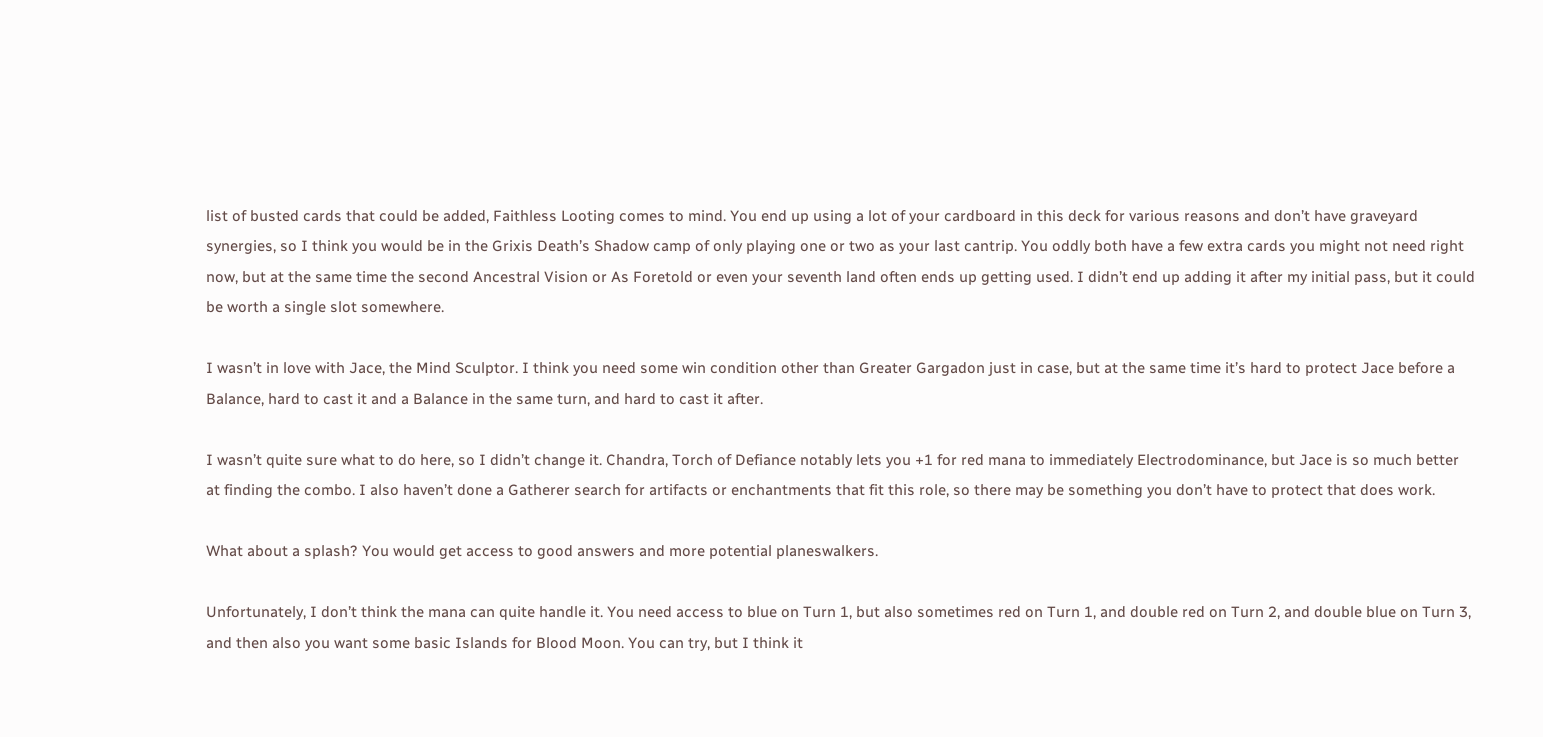list of busted cards that could be added, Faithless Looting comes to mind. You end up using a lot of your cardboard in this deck for various reasons and don’t have graveyard synergies, so I think you would be in the Grixis Death’s Shadow camp of only playing one or two as your last cantrip. You oddly both have a few extra cards you might not need right now, but at the same time the second Ancestral Vision or As Foretold or even your seventh land often ends up getting used. I didn’t end up adding it after my initial pass, but it could be worth a single slot somewhere.

I wasn’t in love with Jace, the Mind Sculptor. I think you need some win condition other than Greater Gargadon just in case, but at the same time it’s hard to protect Jace before a Balance, hard to cast it and a Balance in the same turn, and hard to cast it after.

I wasn’t quite sure what to do here, so I didn’t change it. Chandra, Torch of Defiance notably lets you +1 for red mana to immediately Electrodominance, but Jace is so much better at finding the combo. I also haven’t done a Gatherer search for artifacts or enchantments that fit this role, so there may be something you don’t have to protect that does work.

What about a splash? You would get access to good answers and more potential planeswalkers.

Unfortunately, I don’t think the mana can quite handle it. You need access to blue on Turn 1, but also sometimes red on Turn 1, and double red on Turn 2, and double blue on Turn 3, and then also you want some basic Islands for Blood Moon. You can try, but I think it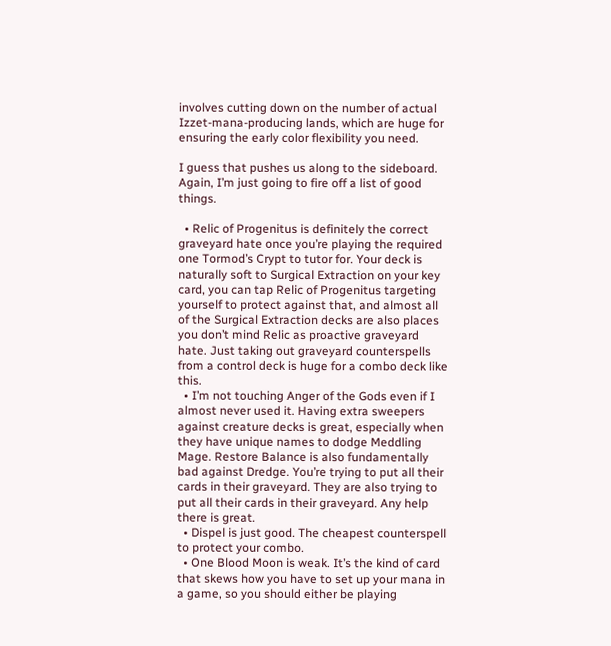involves cutting down on the number of actual Izzet-mana-producing lands, which are huge for ensuring the early color flexibility you need.

I guess that pushes us along to the sideboard. Again, I’m just going to fire off a list of good things.

  • Relic of Progenitus is definitely the correct graveyard hate once you’re playing the required one Tormod’s Crypt to tutor for. Your deck is naturally soft to Surgical Extraction on your key card, you can tap Relic of Progenitus targeting yourself to protect against that, and almost all of the Surgical Extraction decks are also places you don’t mind Relic as proactive graveyard hate. Just taking out graveyard counterspells from a control deck is huge for a combo deck like this.
  • I’m not touching Anger of the Gods even if I almost never used it. Having extra sweepers against creature decks is great, especially when they have unique names to dodge Meddling Mage. Restore Balance is also fundamentally bad against Dredge. You’re trying to put all their cards in their graveyard. They are also trying to put all their cards in their graveyard. Any help there is great.
  • Dispel is just good. The cheapest counterspell to protect your combo.
  • One Blood Moon is weak. It’s the kind of card that skews how you have to set up your mana in a game, so you should either be playing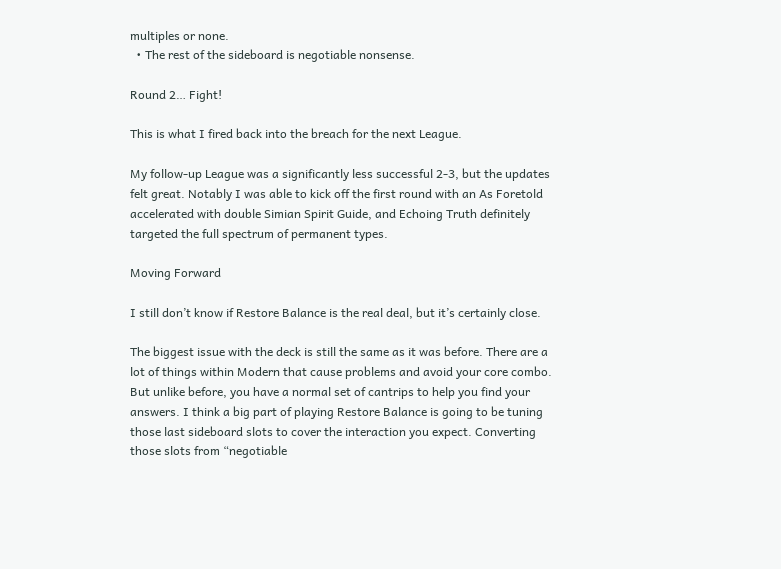multiples or none.
  • The rest of the sideboard is negotiable nonsense.

Round 2… Fight!

This is what I fired back into the breach for the next League.

My follow-up League was a significantly less successful 2-3, but the updates felt great. Notably I was able to kick off the first round with an As Foretold accelerated with double Simian Spirit Guide, and Echoing Truth definitely targeted the full spectrum of permanent types.

Moving Forward

I still don’t know if Restore Balance is the real deal, but it’s certainly close.

The biggest issue with the deck is still the same as it was before. There are a lot of things within Modern that cause problems and avoid your core combo. But unlike before, you have a normal set of cantrips to help you find your answers. I think a big part of playing Restore Balance is going to be tuning those last sideboard slots to cover the interaction you expect. Converting those slots from “negotiable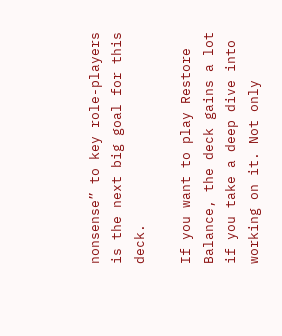nonsense” to key role-players is the next big goal for this deck.

If you want to play Restore Balance, the deck gains a lot if you take a deep dive into working on it. Not only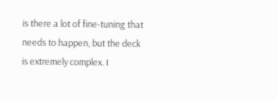is there a lot of fine-tuning that needs to happen, but the deck is extremely complex. I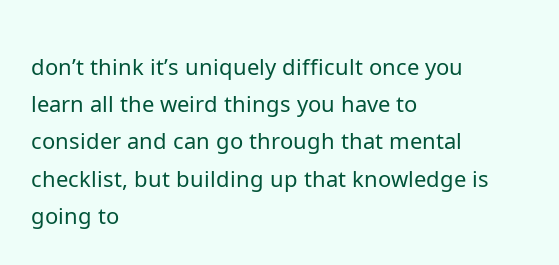don’t think it’s uniquely difficult once you learn all the weird things you have to consider and can go through that mental checklist, but building up that knowledge is going to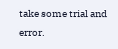take some trial and error.